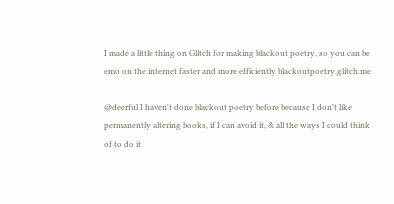I made a little thing on Glitch for making blackout poetry, so you can be emo on the internet faster and more efficiently blackoutpoetry.glitch.me

@deerful I haven't done blackout poetry before because I don't like permanently altering books, if I can avoid it, & all the ways I could think of to do it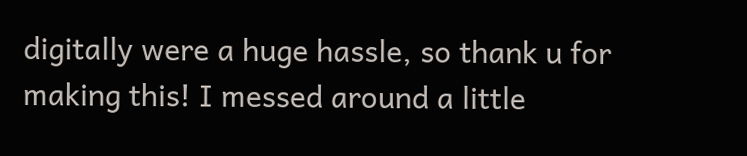digitally were a huge hassle, so thank u for making this! I messed around a little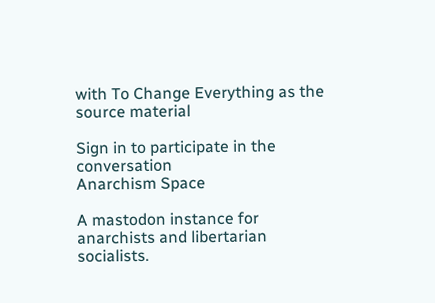with To Change Everything as the source material

Sign in to participate in the conversation
Anarchism Space

A mastodon instance for anarchists and libertarian socialists.